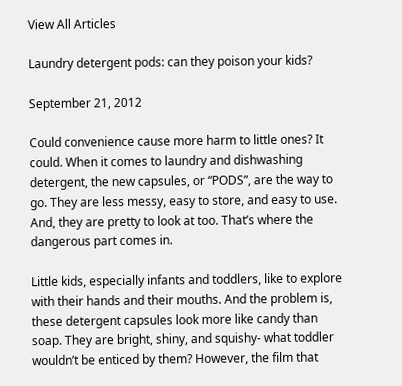View All Articles

Laundry detergent pods: can they poison your kids?

September 21, 2012

Could convenience cause more harm to little ones? It could. When it comes to laundry and dishwashing detergent, the new capsules, or “PODS”, are the way to go. They are less messy, easy to store, and easy to use. And, they are pretty to look at too. That’s where the dangerous part comes in.

Little kids, especially infants and toddlers, like to explore with their hands and their mouths. And the problem is, these detergent capsules look more like candy than soap. They are bright, shiny, and squishy- what toddler wouldn’t be enticed by them? However, the film that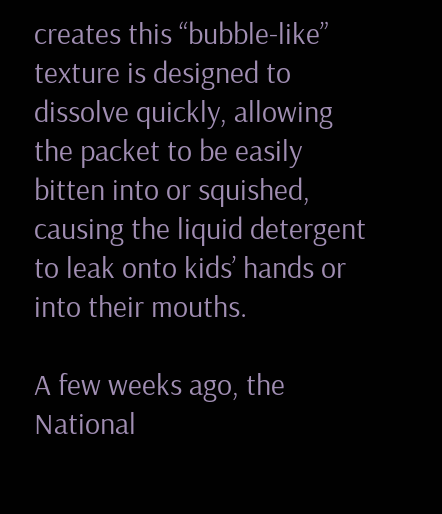creates this “bubble-like” texture is designed to dissolve quickly, allowing the packet to be easily bitten into or squished, causing the liquid detergent to leak onto kids’ hands or into their mouths.

A few weeks ago, the National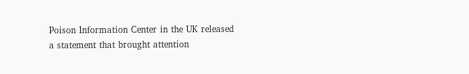Poison Information Center in the UK released a statement that brought attention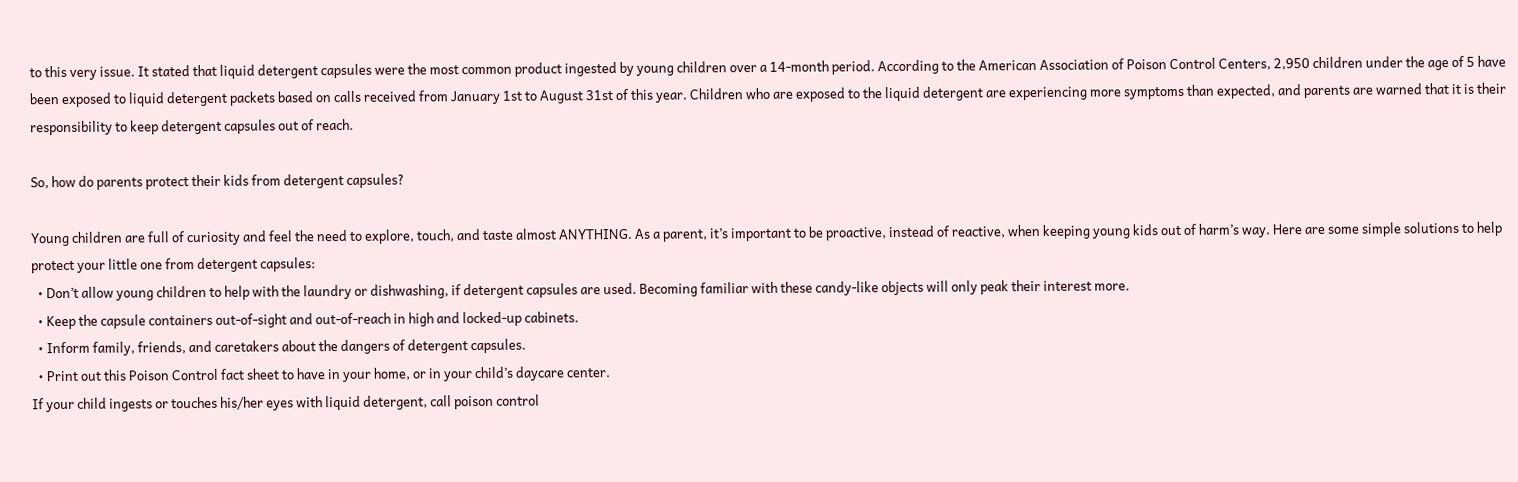to this very issue. It stated that liquid detergent capsules were the most common product ingested by young children over a 14-month period. According to the American Association of Poison Control Centers, 2,950 children under the age of 5 have been exposed to liquid detergent packets based on calls received from January 1st to August 31st of this year. Children who are exposed to the liquid detergent are experiencing more symptoms than expected, and parents are warned that it is their responsibility to keep detergent capsules out of reach.

So, how do parents protect their kids from detergent capsules?

Young children are full of curiosity and feel the need to explore, touch, and taste almost ANYTHING. As a parent, it’s important to be proactive, instead of reactive, when keeping young kids out of harm’s way. Here are some simple solutions to help protect your little one from detergent capsules:
  • Don’t allow young children to help with the laundry or dishwashing, if detergent capsules are used. Becoming familiar with these candy-like objects will only peak their interest more.
  • Keep the capsule containers out-of-sight and out-of-reach in high and locked-up cabinets.
  • Inform family, friends, and caretakers about the dangers of detergent capsules.
  • Print out this Poison Control fact sheet to have in your home, or in your child’s daycare center.
If your child ingests or touches his/her eyes with liquid detergent, call poison control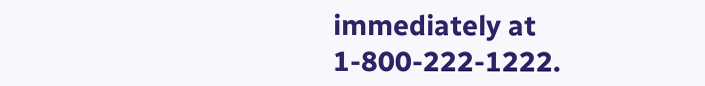immediately at 1-800-222-1222.